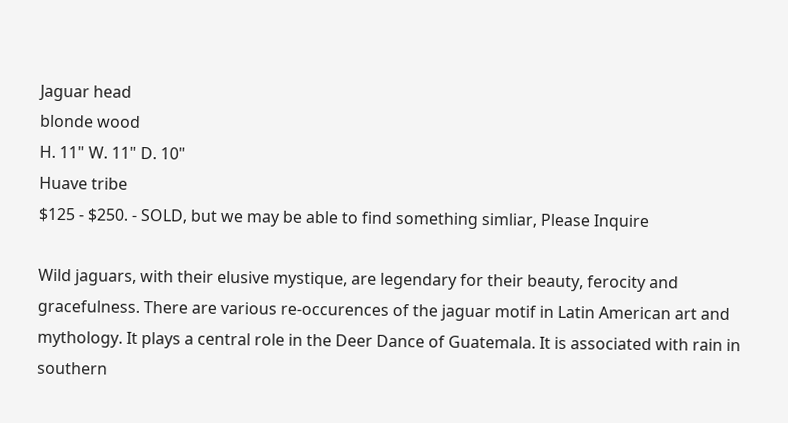Jaguar head
blonde wood
H. 11" W. 11" D. 10"
Huave tribe
$125 - $250. - SOLD, but we may be able to find something simliar, Please Inquire

Wild jaguars, with their elusive mystique, are legendary for their beauty, ferocity and gracefulness. There are various re-occurences of the jaguar motif in Latin American art and mythology. It plays a central role in the Deer Dance of Guatemala. It is associated with rain in southern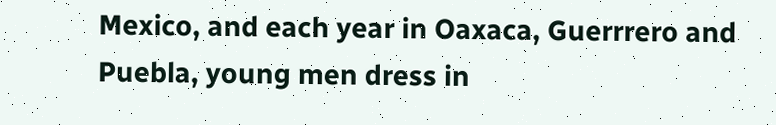Mexico, and each year in Oaxaca, Guerrrero and Puebla, young men dress in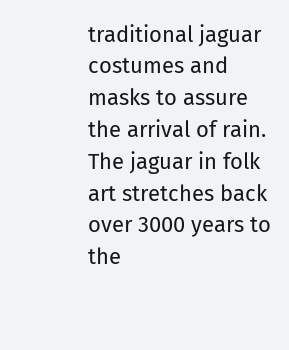traditional jaguar costumes and masks to assure the arrival of rain. The jaguar in folk art stretches back over 3000 years to the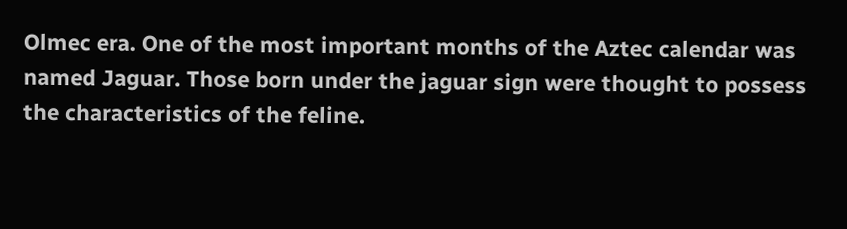Olmec era. One of the most important months of the Aztec calendar was named Jaguar. Those born under the jaguar sign were thought to possess the characteristics of the feline.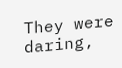They were daring,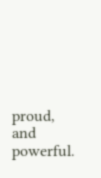proud, and powerful.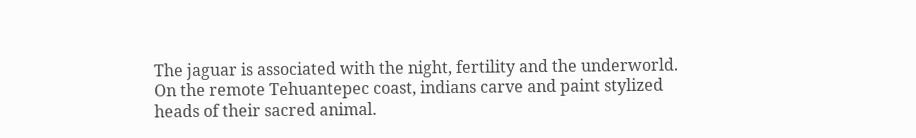The jaguar is associated with the night, fertility and the underworld. On the remote Tehuantepec coast, indians carve and paint stylized heads of their sacred animal.